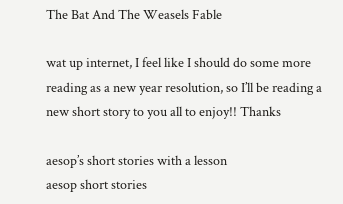The Bat And The Weasels Fable

wat up internet, I feel like I should do some more reading as a new year resolution, so I’ll be reading a new short story to you all to enjoy!! Thanks

aesop’s short stories with a lesson
aesop short stories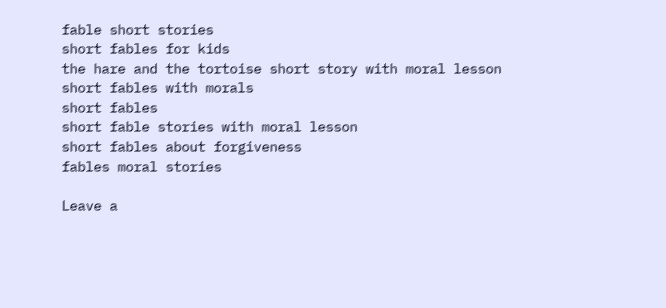fable short stories
short fables for kids
the hare and the tortoise short story with moral lesson
short fables with morals
short fables
short fable stories with moral lesson
short fables about forgiveness
fables moral stories

Leave a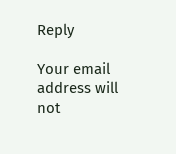Reply

Your email address will not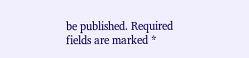be published. Required fields are marked *